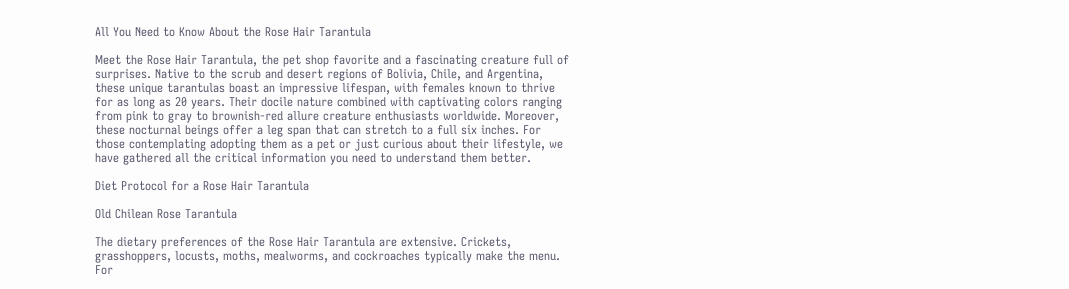All You Need to Know About the Rose Hair Tarantula

Meet the Rose Hair Tarantula, the pet shop favorite and a fascinating creature full of surprises. Native to the scrub and desert regions of Bolivia, Chile, and Argentina, these unique tarantulas boast an impressive lifespan, with females known to thrive for as long as 20 years. Their docile nature combined with captivating colors ranging from pink to gray to brownish-red allure creature enthusiasts worldwide. Moreover, these nocturnal beings offer a leg span that can stretch to a full six inches. For those contemplating adopting them as a pet or just curious about their lifestyle, we have gathered all the critical information you need to understand them better.

Diet Protocol for a Rose Hair Tarantula

Old Chilean Rose Tarantula

The dietary preferences of the Rose Hair Tarantula are extensive. Crickets, grasshoppers, locusts, moths, mealworms, and cockroaches typically make the menu. For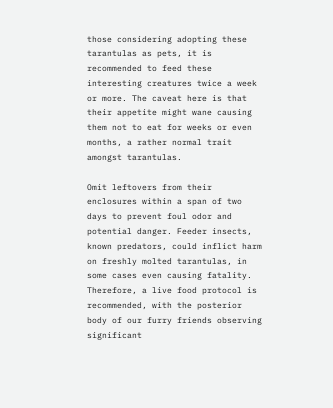those considering adopting these tarantulas as pets, it is recommended to feed these interesting creatures twice a week or more. The caveat here is that their appetite might wane causing them not to eat for weeks or even months, a rather normal trait amongst tarantulas.

Omit leftovers from their enclosures within a span of two days to prevent foul odor and potential danger. Feeder insects, known predators, could inflict harm on freshly molted tarantulas, in some cases even causing fatality. Therefore, a live food protocol is recommended, with the posterior body of our furry friends observing significant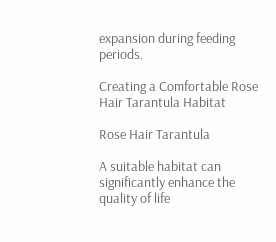expansion during feeding periods.

Creating a Comfortable Rose Hair Tarantula Habitat

Rose Hair Tarantula

A suitable habitat can significantly enhance the quality of life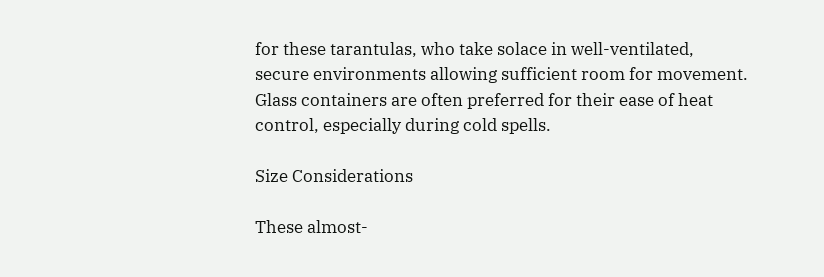for these tarantulas, who take solace in well-ventilated, secure environments allowing sufficient room for movement. Glass containers are often preferred for their ease of heat control, especially during cold spells.

Size Considerations

These almost-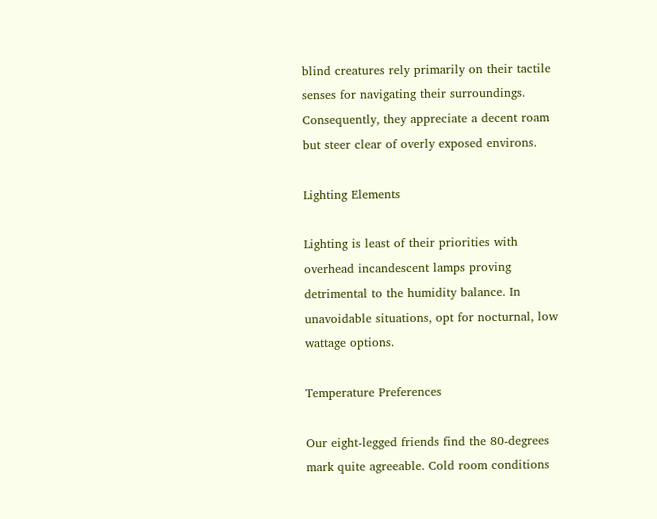blind creatures rely primarily on their tactile senses for navigating their surroundings. Consequently, they appreciate a decent roam but steer clear of overly exposed environs.

Lighting Elements

Lighting is least of their priorities with overhead incandescent lamps proving detrimental to the humidity balance. In unavoidable situations, opt for nocturnal, low wattage options.

Temperature Preferences

Our eight-legged friends find the 80-degrees mark quite agreeable. Cold room conditions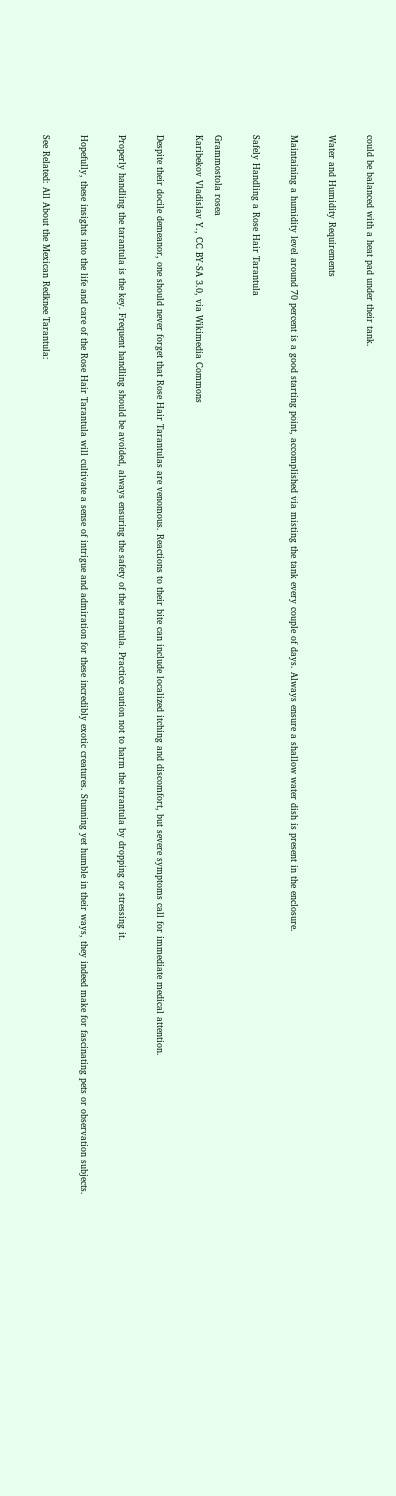could be balanced with a heat pad under their tank.

Water and Humidity Requirements

Maintaining a humidity level around 70 percent is a good starting point, accomplished via misting the tank every couple of days. Always ensure a shallow water dish is present in the enclosure.

Safely Handling a Rose Hair Tarantula

Grammostola rosea
Karibekov Vladislav Y., CC BY-SA 3.0, via Wikimedia Commons

Despite their docile demeanor, one should never forget that Rose Hair Tarantulas are venomous. Reactions to their bite can include localized itching and discomfort, but severe symptoms call for immediate medical attention.

Properly handling the tarantula is the key. Frequent handling should be avoided, always ensuring the safety of the tarantula. Practice caution not to harm the tarantula by dropping or stressing it.

Hopefully, these insights into the life and care of the Rose Hair Tarantula will cultivate a sense of intrigue and admiration for these incredibly exotic creatures. Stunning yet humble in their ways, they indeed make for fascinating pets or observation subjects.

See Related: All About the Mexican Redknee Tarantula: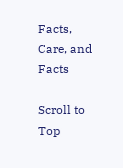Facts, Care, and Facts

Scroll to Top